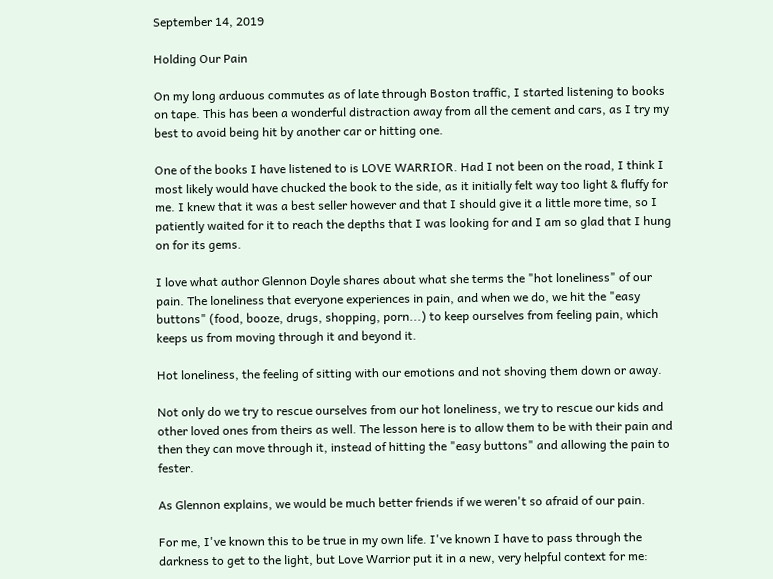September 14, 2019

Holding Our Pain

On my long arduous commutes as of late through Boston traffic, I started listening to books on tape. This has been a wonderful distraction away from all the cement and cars, as I try my best to avoid being hit by another car or hitting one.

One of the books I have listened to is LOVE WARRIOR. Had I not been on the road, I think I most likely would have chucked the book to the side, as it initially felt way too light & fluffy for me. I knew that it was a best seller however and that I should give it a little more time, so I patiently waited for it to reach the depths that I was looking for and I am so glad that I hung on for its gems.

I love what author Glennon Doyle shares about what she terms the "hot loneliness" of our pain. The loneliness that everyone experiences in pain, and when we do, we hit the "easy buttons" (food, booze, drugs, shopping, porn...) to keep ourselves from feeling pain, which keeps us from moving through it and beyond it.

Hot loneliness, the feeling of sitting with our emotions and not shoving them down or away.

Not only do we try to rescue ourselves from our hot loneliness, we try to rescue our kids and other loved ones from theirs as well. The lesson here is to allow them to be with their pain and then they can move through it, instead of hitting the "easy buttons" and allowing the pain to fester.

As Glennon explains, we would be much better friends if we weren't so afraid of our pain.

For me, I've known this to be true in my own life. I've known I have to pass through the darkness to get to the light, but Love Warrior put it in a new, very helpful context for me: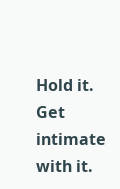Hold it. Get intimate with it.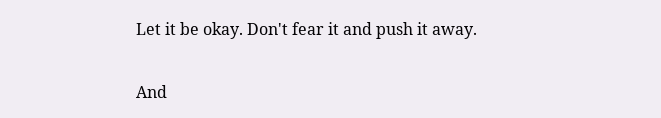Let it be okay. Don't fear it and push it away.

And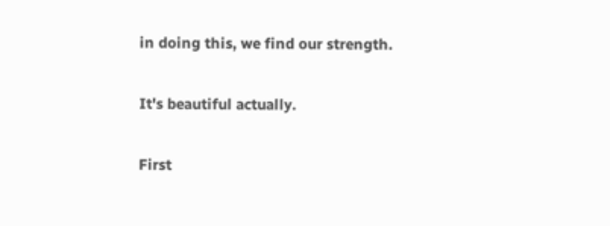in doing this, we find our strength.

It's beautiful actually.

First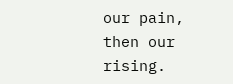our pain,
then our rising.